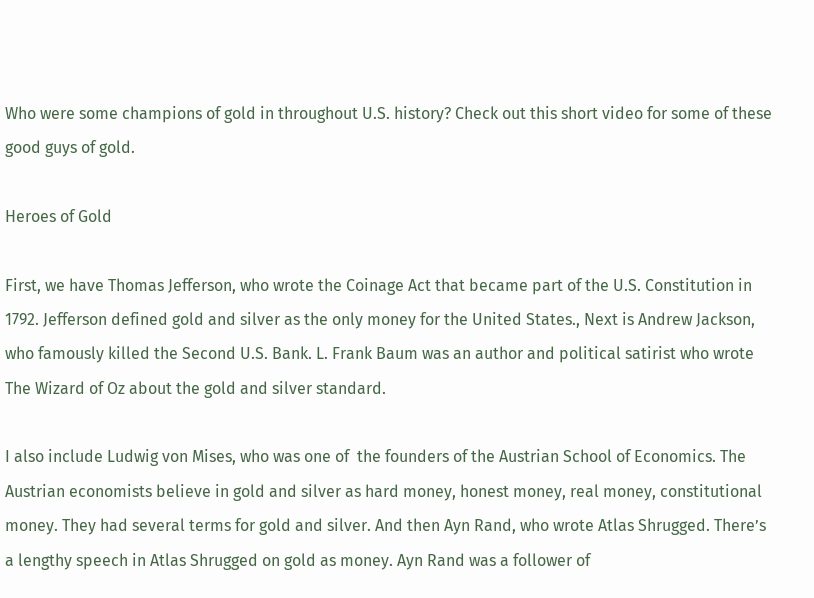Who were some champions of gold in throughout U.S. history? Check out this short video for some of these good guys of gold.

Heroes of Gold

First, we have Thomas Jefferson, who wrote the Coinage Act that became part of the U.S. Constitution in 1792. Jefferson defined gold and silver as the only money for the United States., Next is Andrew Jackson, who famously killed the Second U.S. Bank. L. Frank Baum was an author and political satirist who wrote The Wizard of Oz about the gold and silver standard.

I also include Ludwig von Mises, who was one of  the founders of the Austrian School of Economics. The Austrian economists believe in gold and silver as hard money, honest money, real money, constitutional money. They had several terms for gold and silver. And then Ayn Rand, who wrote Atlas Shrugged. There’s a lengthy speech in Atlas Shrugged on gold as money. Ayn Rand was a follower of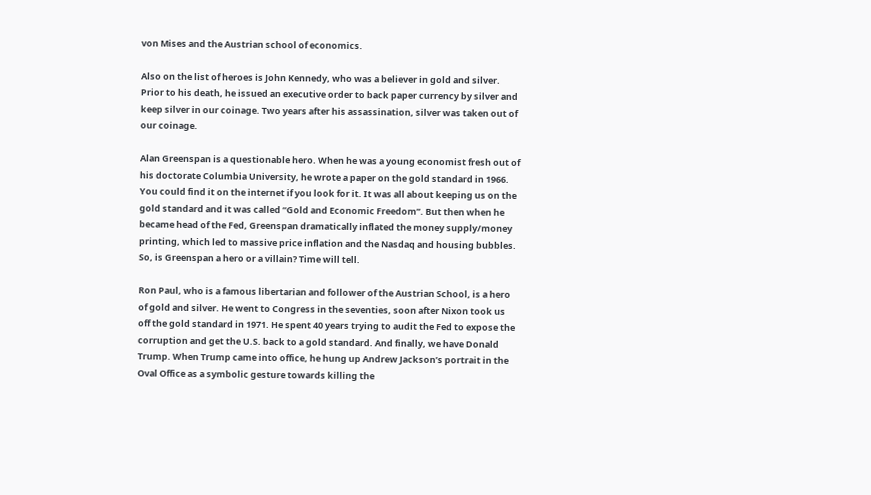von Mises and the Austrian school of economics.

Also on the list of heroes is John Kennedy, who was a believer in gold and silver. Prior to his death, he issued an executive order to back paper currency by silver and keep silver in our coinage. Two years after his assassination, silver was taken out of our coinage.

Alan Greenspan is a questionable hero. When he was a young economist fresh out of his doctorate Columbia University, he wrote a paper on the gold standard in 1966. You could find it on the internet if you look for it. It was all about keeping us on the gold standard and it was called “Gold and Economic Freedom”. But then when he became head of the Fed, Greenspan dramatically inflated the money supply/money printing, which led to massive price inflation and the Nasdaq and housing bubbles. So, is Greenspan a hero or a villain? Time will tell.

Ron Paul, who is a famous libertarian and follower of the Austrian School, is a hero of gold and silver. He went to Congress in the seventies, soon after Nixon took us off the gold standard in 1971. He spent 40 years trying to audit the Fed to expose the corruption and get the U.S. back to a gold standard. And finally, we have Donald Trump. When Trump came into office, he hung up Andrew Jackson’s portrait in the Oval Office as a symbolic gesture towards killing the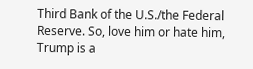Third Bank of the U.S./the Federal Reserve. So, love him or hate him, Trump is a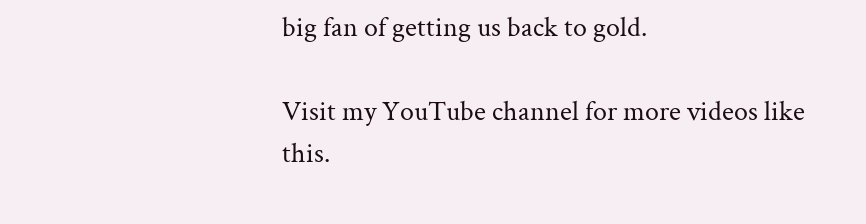big fan of getting us back to gold.

Visit my YouTube channel for more videos like this.